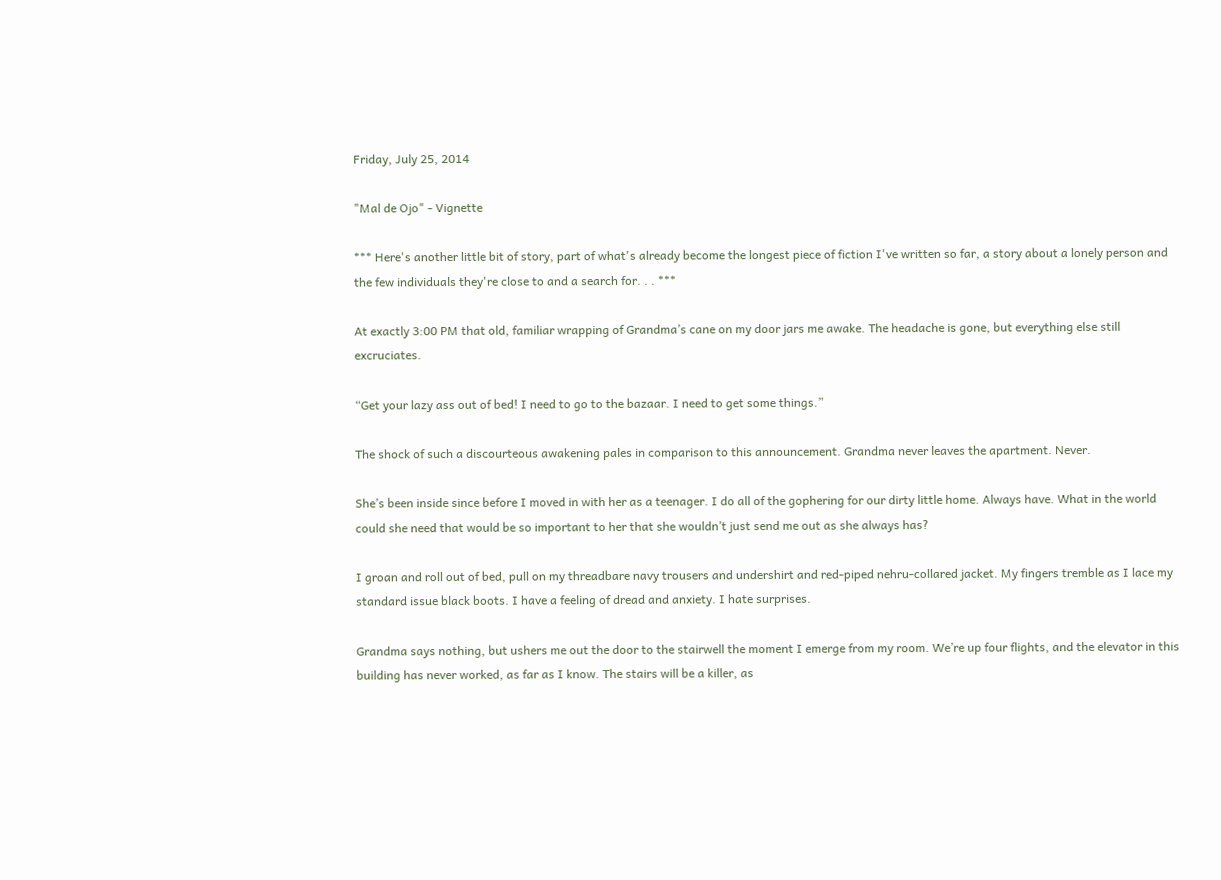Friday, July 25, 2014

"Mal de Ojo" - Vignette

*** Here's another little bit of story, part of what's already become the longest piece of fiction I've written so far, a story about a lonely person and the few individuals they're close to and a search for. . . ***

At exactly 3:00 PM that old, familiar wrapping of Grandma’s cane on my door jars me awake. The headache is gone, but everything else still excruciates.

“Get your lazy ass out of bed! I need to go to the bazaar. I need to get some things.”

The shock of such a discourteous awakening pales in comparison to this announcement. Grandma never leaves the apartment. Never.

She’s been inside since before I moved in with her as a teenager. I do all of the gophering for our dirty little home. Always have. What in the world could she need that would be so important to her that she wouldn’t just send me out as she always has?

I groan and roll out of bed, pull on my threadbare navy trousers and undershirt and red-piped nehru-collared jacket. My fingers tremble as I lace my standard issue black boots. I have a feeling of dread and anxiety. I hate surprises.

Grandma says nothing, but ushers me out the door to the stairwell the moment I emerge from my room. We’re up four flights, and the elevator in this building has never worked, as far as I know. The stairs will be a killer, as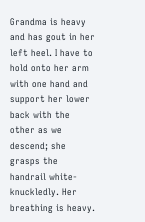Grandma is heavy and has gout in her left heel. I have to hold onto her arm with one hand and support her lower back with the other as we descend; she grasps the handrail white-knuckledly. Her breathing is heavy.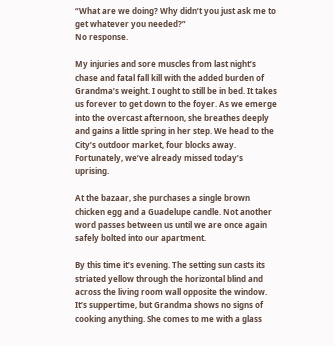“What are we doing? Why didn’t you just ask me to get whatever you needed?”
No response.

My injuries and sore muscles from last night’s chase and fatal fall kill with the added burden of Grandma’s weight. I ought to still be in bed. It takes us forever to get down to the foyer. As we emerge into the overcast afternoon, she breathes deeply and gains a little spring in her step. We head to the City’s outdoor market, four blocks away. Fortunately, we’ve already missed today’s uprising.

At the bazaar, she purchases a single brown chicken egg and a Guadelupe candle. Not another word passes between us until we are once again safely bolted into our apartment.

By this time it’s evening. The setting sun casts its striated yellow through the horizontal blind and across the living room wall opposite the window. It’s suppertime, but Grandma shows no signs of cooking anything. She comes to me with a glass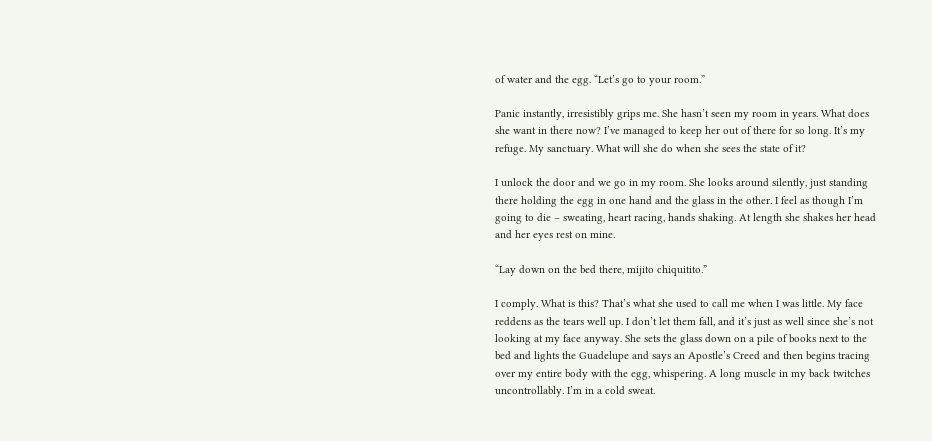of water and the egg. “Let’s go to your room.”

Panic instantly, irresistibly grips me. She hasn’t seen my room in years. What does she want in there now? I’ve managed to keep her out of there for so long. It’s my refuge. My sanctuary. What will she do when she sees the state of it?

I unlock the door and we go in my room. She looks around silently, just standing there holding the egg in one hand and the glass in the other. I feel as though I’m going to die – sweating, heart racing, hands shaking. At length she shakes her head and her eyes rest on mine.

“Lay down on the bed there, mijito chiquitito.”

I comply. What is this? That’s what she used to call me when I was little. My face reddens as the tears well up. I don’t let them fall, and it’s just as well since she’s not looking at my face anyway. She sets the glass down on a pile of books next to the bed and lights the Guadelupe and says an Apostle’s Creed and then begins tracing over my entire body with the egg, whispering. A long muscle in my back twitches uncontrollably. I’m in a cold sweat.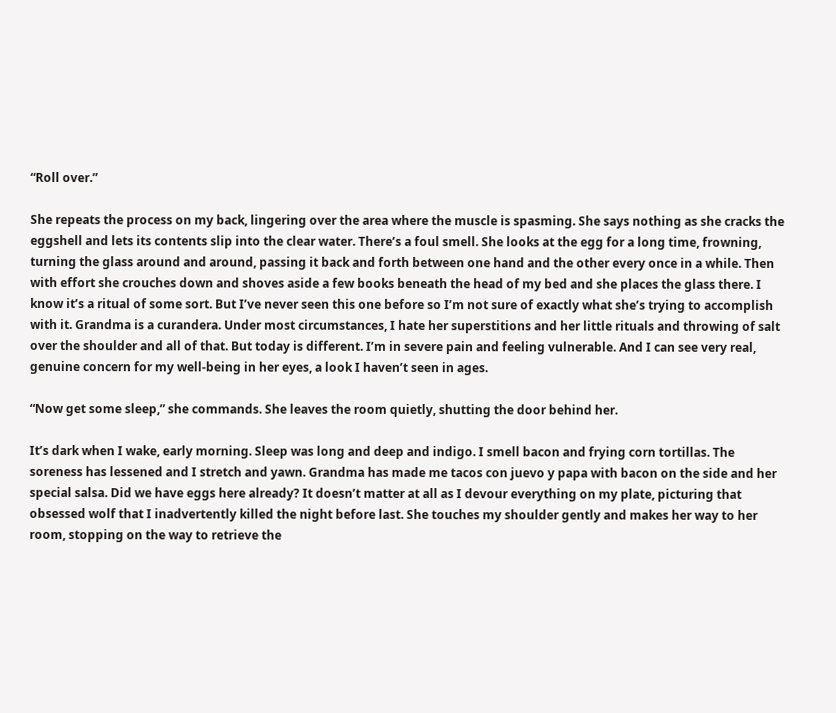“Roll over.”

She repeats the process on my back, lingering over the area where the muscle is spasming. She says nothing as she cracks the eggshell and lets its contents slip into the clear water. There’s a foul smell. She looks at the egg for a long time, frowning, turning the glass around and around, passing it back and forth between one hand and the other every once in a while. Then with effort she crouches down and shoves aside a few books beneath the head of my bed and she places the glass there. I know it’s a ritual of some sort. But I’ve never seen this one before so I’m not sure of exactly what she’s trying to accomplish with it. Grandma is a curandera. Under most circumstances, I hate her superstitions and her little rituals and throwing of salt over the shoulder and all of that. But today is different. I’m in severe pain and feeling vulnerable. And I can see very real, genuine concern for my well-being in her eyes, a look I haven’t seen in ages.

“Now get some sleep,” she commands. She leaves the room quietly, shutting the door behind her.

It’s dark when I wake, early morning. Sleep was long and deep and indigo. I smell bacon and frying corn tortillas. The soreness has lessened and I stretch and yawn. Grandma has made me tacos con juevo y papa with bacon on the side and her special salsa. Did we have eggs here already? It doesn’t matter at all as I devour everything on my plate, picturing that obsessed wolf that I inadvertently killed the night before last. She touches my shoulder gently and makes her way to her room, stopping on the way to retrieve the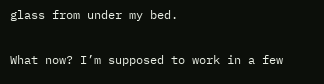glass from under my bed.

What now? I’m supposed to work in a few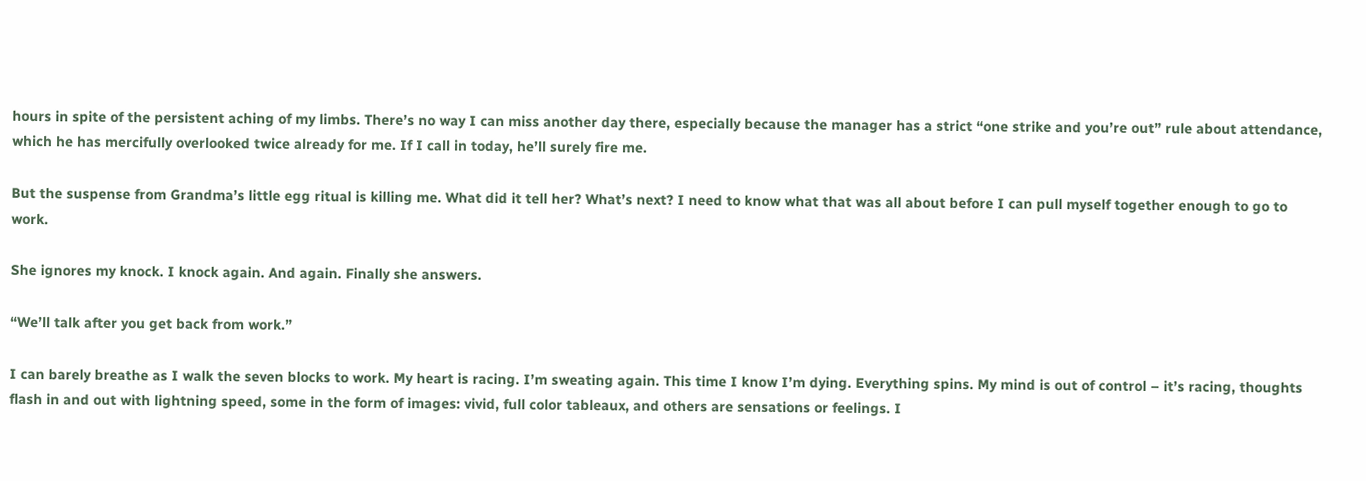hours in spite of the persistent aching of my limbs. There’s no way I can miss another day there, especially because the manager has a strict “one strike and you’re out” rule about attendance, which he has mercifully overlooked twice already for me. If I call in today, he’ll surely fire me.

But the suspense from Grandma’s little egg ritual is killing me. What did it tell her? What’s next? I need to know what that was all about before I can pull myself together enough to go to work.

She ignores my knock. I knock again. And again. Finally she answers.

“We’ll talk after you get back from work.”

I can barely breathe as I walk the seven blocks to work. My heart is racing. I’m sweating again. This time I know I’m dying. Everything spins. My mind is out of control – it’s racing, thoughts flash in and out with lightning speed, some in the form of images: vivid, full color tableaux, and others are sensations or feelings. I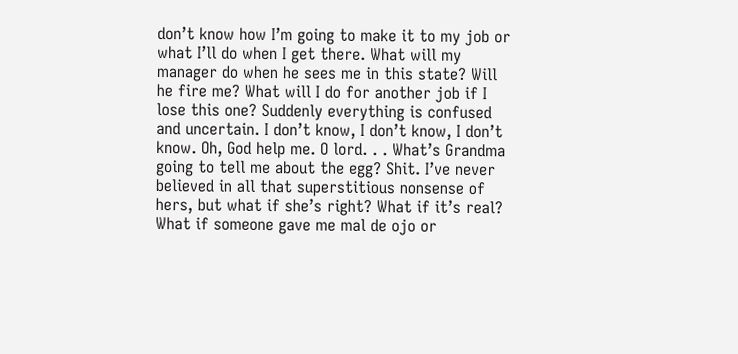don’t know how I’m going to make it to my job or what I’ll do when I get there. What will my manager do when he sees me in this state? Will he fire me? What will I do for another job if I lose this one? Suddenly everything is confused and uncertain. I don’t know, I don’t know, I don’t know. Oh, God help me. O lord. . . What’s Grandma going to tell me about the egg? Shit. I’ve never believed in all that superstitious nonsense of hers, but what if she’s right? What if it’s real? What if someone gave me mal de ojo or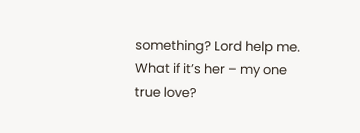something? Lord help me. What if it’s her – my one true love?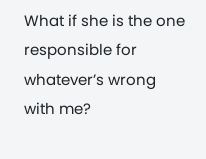What if she is the one responsible for whatever’s wrong with me?